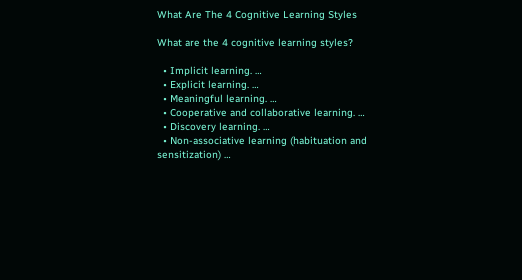What Are The 4 Cognitive Learning Styles

What are the 4 cognitive learning styles?

  • Implicit learning. …
  • Explicit learning. …
  • Meaningful learning. …
  • Cooperative and collaborative learning. …
  • Discovery learning. …
  • Non-associative learning (habituation and sensitization) …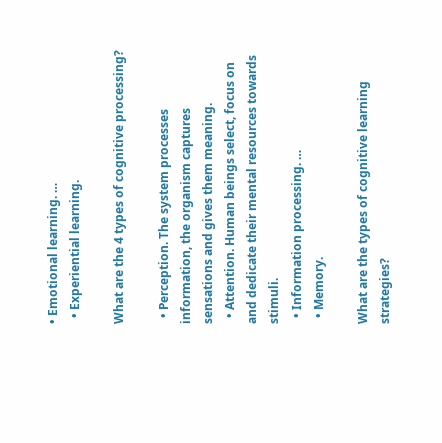• Emotional learning. …
  • Experiential learning.

What are the 4 types of cognitive processing?

  • Perception. The system processes information, the organism captures sensations and gives them meaning.
  • Attention. Human beings select, focus on and dedicate their mental resources towards stimuli.
  • Information processing. …
  • Memory.

What are the types of cognitive learning strategies?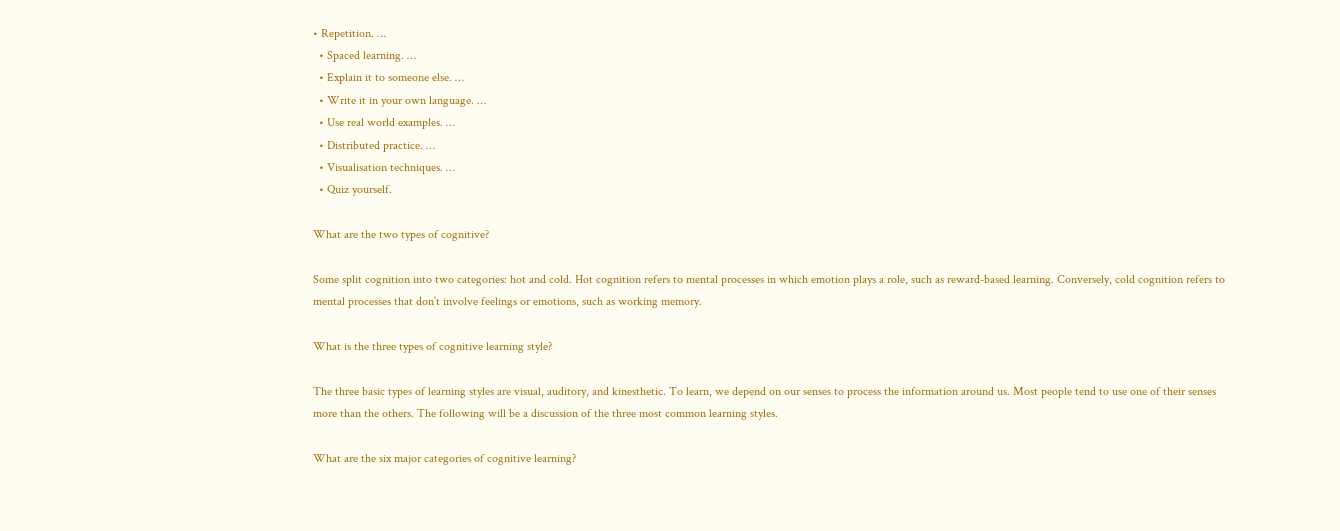• Repetition. …
  • Spaced learning. …
  • Explain it to someone else. …
  • Write it in your own language. …
  • Use real world examples. …
  • Distributed practice. …
  • Visualisation techniques. …
  • Quiz yourself.

What are the two types of cognitive?

Some split cognition into two categories: hot and cold. Hot cognition refers to mental processes in which emotion plays a role, such as reward-based learning. Conversely, cold cognition refers to mental processes that don’t involve feelings or emotions, such as working memory.

What is the three types of cognitive learning style?

The three basic types of learning styles are visual, auditory, and kinesthetic. To learn, we depend on our senses to process the information around us. Most people tend to use one of their senses more than the others. The following will be a discussion of the three most common learning styles.

What are the six major categories of cognitive learning?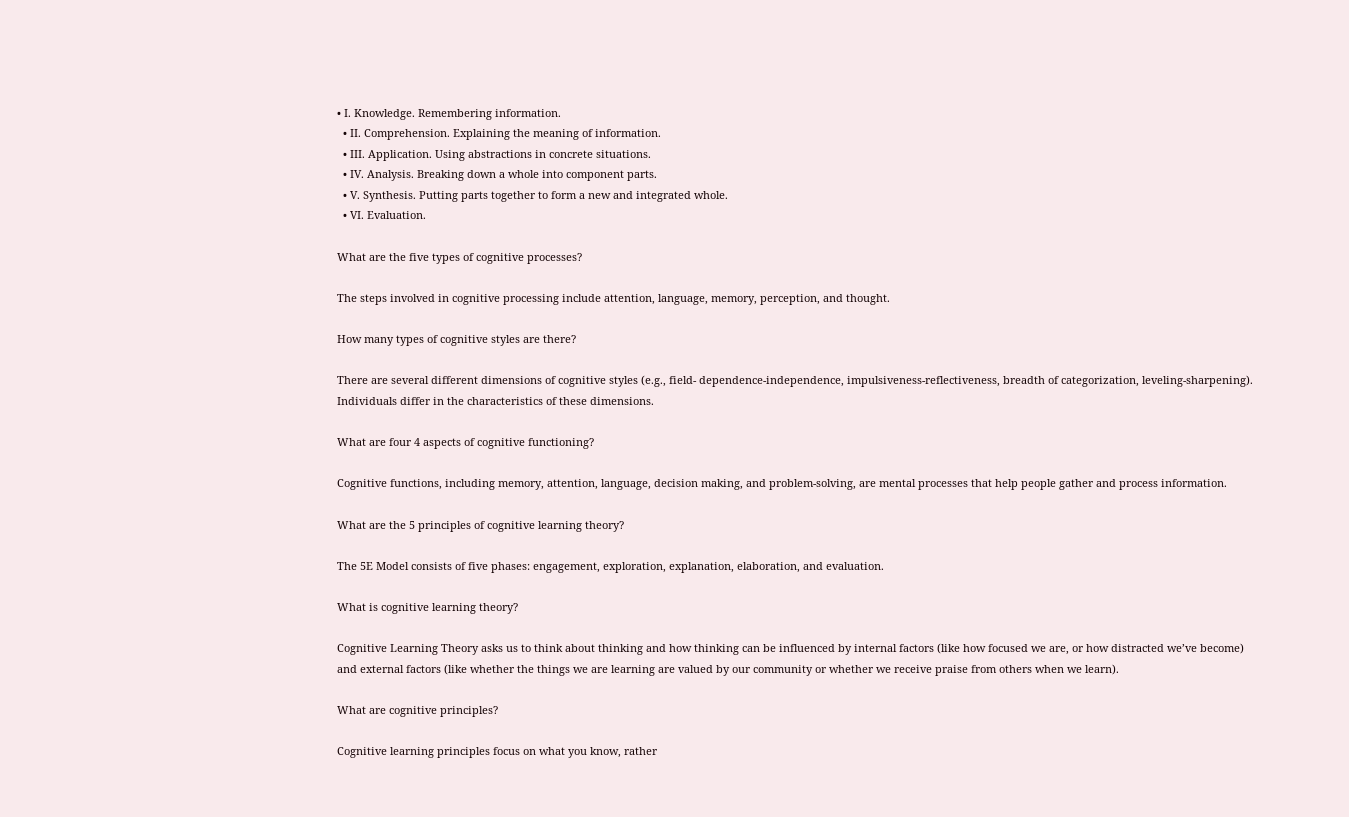• I. Knowledge. Remembering information.
  • II. Comprehension. Explaining the meaning of information.
  • III. Application. Using abstractions in concrete situations.
  • IV. Analysis. Breaking down a whole into component parts.
  • V. Synthesis. Putting parts together to form a new and integrated whole.
  • VI. Evaluation.

What are the five types of cognitive processes?

The steps involved in cognitive processing include attention, language, memory, perception, and thought.

How many types of cognitive styles are there?

There are several different dimensions of cognitive styles (e.g., field- dependence-independence, impulsiveness-reflectiveness, breadth of categorization, leveling-sharpening). Individuals differ in the characteristics of these dimensions.

What are four 4 aspects of cognitive functioning?

Cognitive functions, including memory, attention, language, decision making, and problem-solving, are mental processes that help people gather and process information.

What are the 5 principles of cognitive learning theory?

The 5E Model consists of five phases: engagement, exploration, explanation, elaboration, and evaluation.

What is cognitive learning theory?

Cognitive Learning Theory asks us to think about thinking and how thinking can be influenced by internal factors (like how focused we are, or how distracted we’ve become) and external factors (like whether the things we are learning are valued by our community or whether we receive praise from others when we learn).

What are cognitive principles?

Cognitive learning principles focus on what you know, rather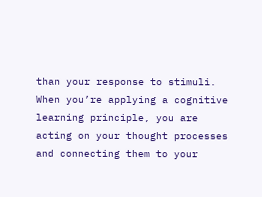than your response to stimuli. When you’re applying a cognitive learning principle, you are acting on your thought processes and connecting them to your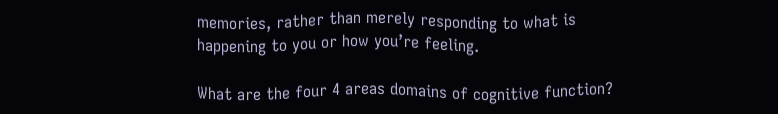memories, rather than merely responding to what is happening to you or how you’re feeling.

What are the four 4 areas domains of cognitive function?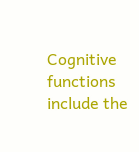Cognitive functions include the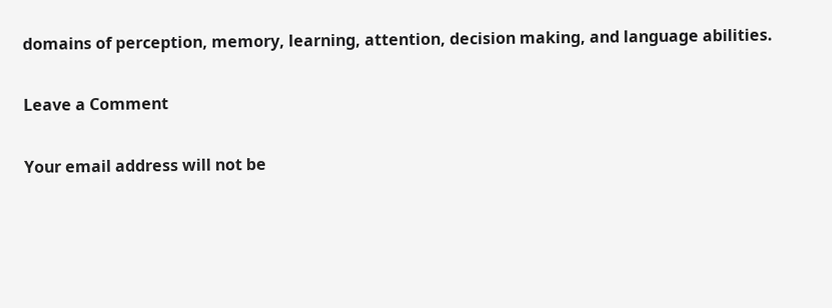domains of perception, memory, learning, attention, decision making, and language abilities.

Leave a Comment

Your email address will not be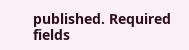published. Required fields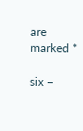are marked *

six −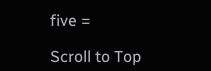five =

Scroll to Top